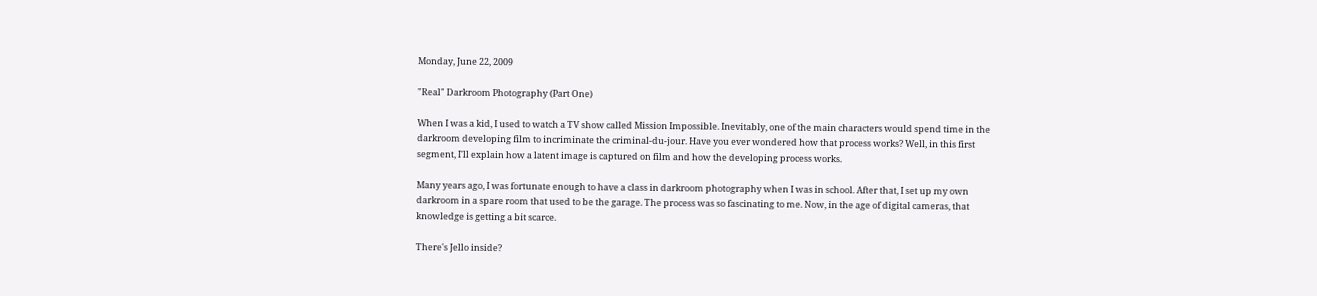Monday, June 22, 2009

"Real" Darkroom Photography (Part One)

When I was a kid, I used to watch a TV show called Mission Impossible. Inevitably, one of the main characters would spend time in the darkroom developing film to incriminate the criminal-du-jour. Have you ever wondered how that process works? Well, in this first segment, I'll explain how a latent image is captured on film and how the developing process works.

Many years ago, I was fortunate enough to have a class in darkroom photography when I was in school. After that, I set up my own darkroom in a spare room that used to be the garage. The process was so fascinating to me. Now, in the age of digital cameras, that knowledge is getting a bit scarce.

There's Jello inside?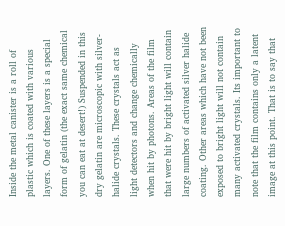Inside the metal canister is a roll of plastic which is coated with various layers. One of these layers is a special form of gelatin (the exact same chemical you can eat at desert!) Suspended in this dry gelatin are microscopic with silver-halide crystals. These crystals act as light detectors and change chemically when hit by photons. Areas of the film that were hit by bright light will contain large numbers of activated silver halide coating. Other areas which have not been exposed to bright light will not contain many activated crystals. Its important to note that the film contains only a latent image at this point. That is to say that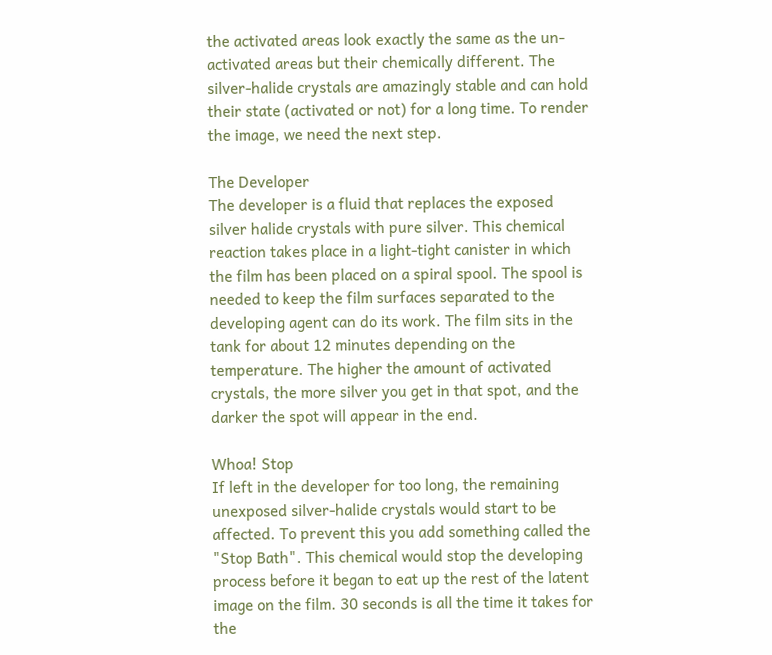the activated areas look exactly the same as the un-activated areas but their chemically different. The silver-halide crystals are amazingly stable and can hold their state (activated or not) for a long time. To render the image, we need the next step.

The Developer
The developer is a fluid that replaces the exposed silver halide crystals with pure silver. This chemical reaction takes place in a light-tight canister in which the film has been placed on a spiral spool. The spool is needed to keep the film surfaces separated to the developing agent can do its work. The film sits in the tank for about 12 minutes depending on the temperature. The higher the amount of activated crystals, the more silver you get in that spot, and the darker the spot will appear in the end.

Whoa! Stop
If left in the developer for too long, the remaining unexposed silver-halide crystals would start to be affected. To prevent this you add something called the "Stop Bath". This chemical would stop the developing process before it began to eat up the rest of the latent image on the film. 30 seconds is all the time it takes for the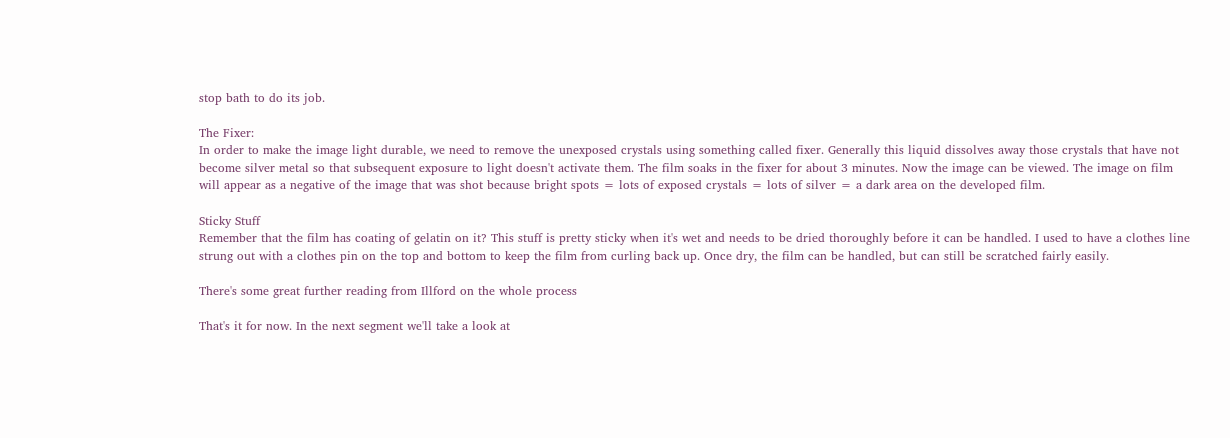stop bath to do its job.

The Fixer:
In order to make the image light durable, we need to remove the unexposed crystals using something called fixer. Generally this liquid dissolves away those crystals that have not become silver metal so that subsequent exposure to light doesn't activate them. The film soaks in the fixer for about 3 minutes. Now the image can be viewed. The image on film will appear as a negative of the image that was shot because bright spots = lots of exposed crystals = lots of silver = a dark area on the developed film.

Sticky Stuff
Remember that the film has coating of gelatin on it? This stuff is pretty sticky when it's wet and needs to be dried thoroughly before it can be handled. I used to have a clothes line strung out with a clothes pin on the top and bottom to keep the film from curling back up. Once dry, the film can be handled, but can still be scratched fairly easily.

There's some great further reading from Illford on the whole process

That's it for now. In the next segment we'll take a look at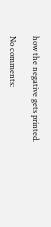how the negative gets printed.

No comments: